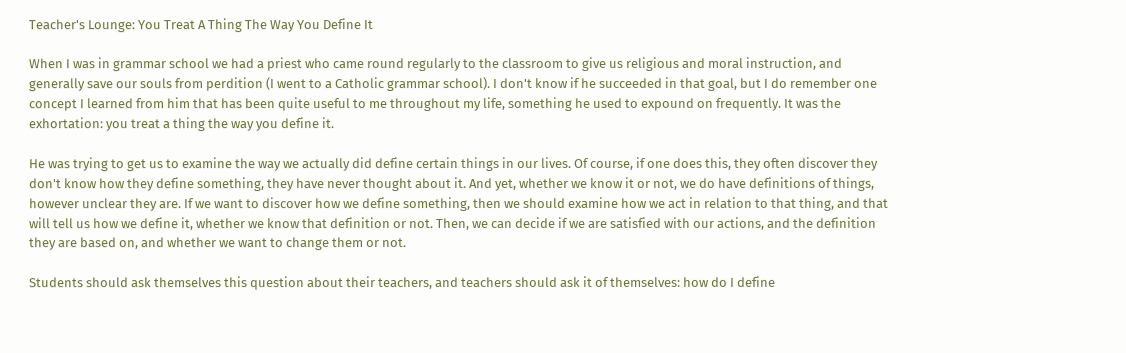Teacher's Lounge: You Treat A Thing The Way You Define It

When I was in grammar school we had a priest who came round regularly to the classroom to give us religious and moral instruction, and generally save our souls from perdition (I went to a Catholic grammar school). I don't know if he succeeded in that goal, but I do remember one concept I learned from him that has been quite useful to me throughout my life, something he used to expound on frequently. It was the exhortation: you treat a thing the way you define it.

He was trying to get us to examine the way we actually did define certain things in our lives. Of course, if one does this, they often discover they don't know how they define something, they have never thought about it. And yet, whether we know it or not, we do have definitions of things, however unclear they are. If we want to discover how we define something, then we should examine how we act in relation to that thing, and that will tell us how we define it, whether we know that definition or not. Then, we can decide if we are satisfied with our actions, and the definition they are based on, and whether we want to change them or not.

Students should ask themselves this question about their teachers, and teachers should ask it of themselves: how do I define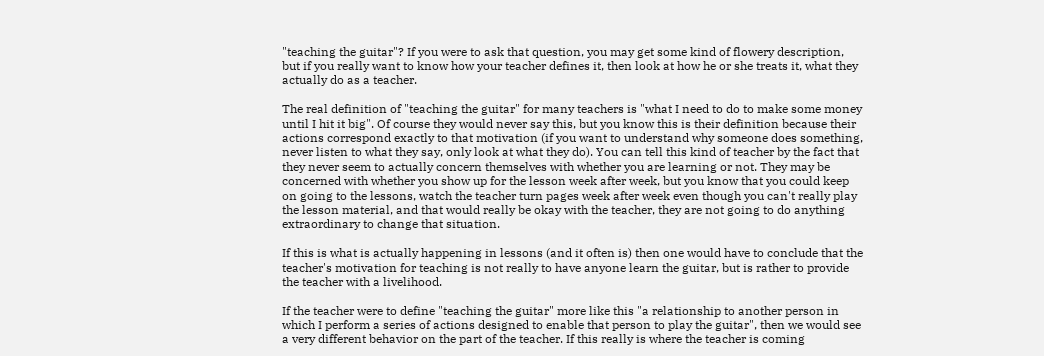"teaching the guitar"? If you were to ask that question, you may get some kind of flowery description, but if you really want to know how your teacher defines it, then look at how he or she treats it, what they actually do as a teacher.

The real definition of "teaching the guitar" for many teachers is "what I need to do to make some money until I hit it big". Of course they would never say this, but you know this is their definition because their actions correspond exactly to that motivation (if you want to understand why someone does something, never listen to what they say, only look at what they do). You can tell this kind of teacher by the fact that they never seem to actually concern themselves with whether you are learning or not. They may be concerned with whether you show up for the lesson week after week, but you know that you could keep on going to the lessons, watch the teacher turn pages week after week even though you can't really play the lesson material, and that would really be okay with the teacher, they are not going to do anything extraordinary to change that situation.

If this is what is actually happening in lessons (and it often is) then one would have to conclude that the teacher's motivation for teaching is not really to have anyone learn the guitar, but is rather to provide the teacher with a livelihood.

If the teacher were to define "teaching the guitar" more like this "a relationship to another person in which I perform a series of actions designed to enable that person to play the guitar", then we would see a very different behavior on the part of the teacher. If this really is where the teacher is coming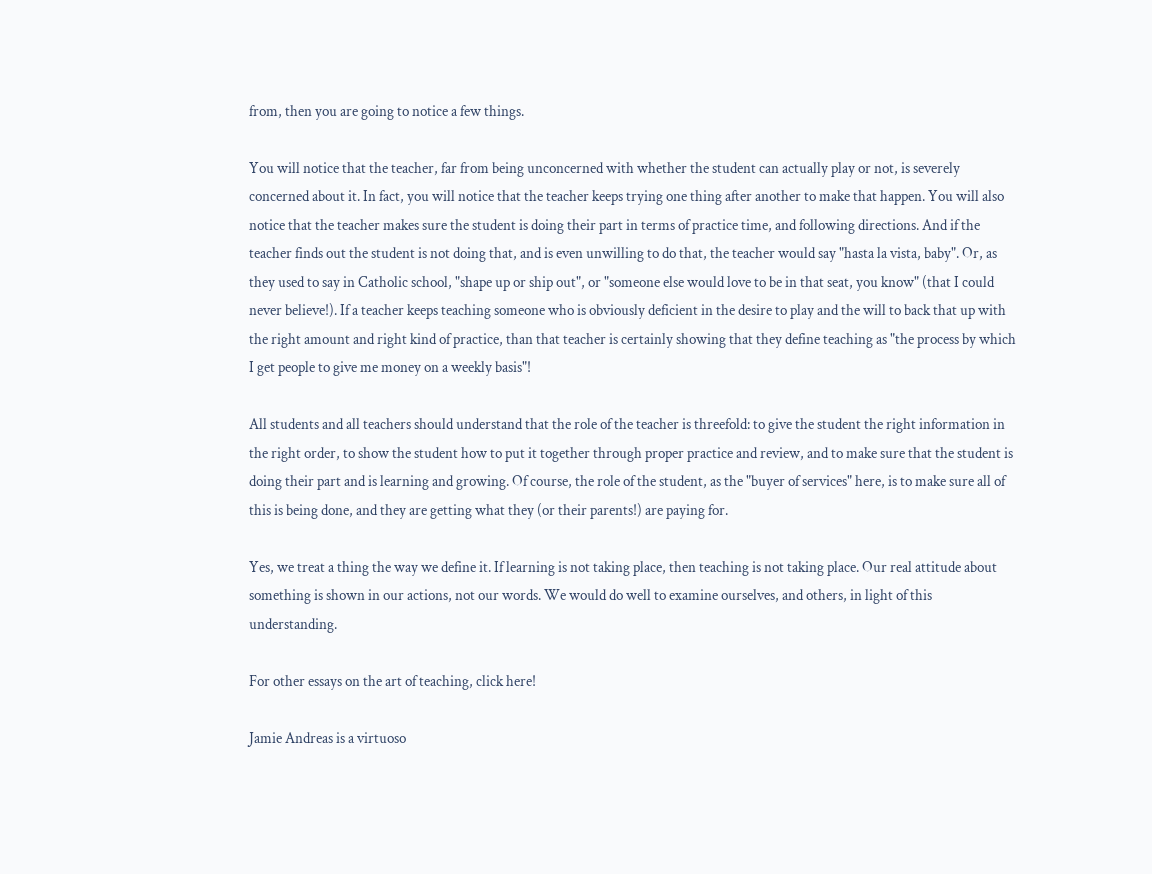from, then you are going to notice a few things.

You will notice that the teacher, far from being unconcerned with whether the student can actually play or not, is severely concerned about it. In fact, you will notice that the teacher keeps trying one thing after another to make that happen. You will also notice that the teacher makes sure the student is doing their part in terms of practice time, and following directions. And if the teacher finds out the student is not doing that, and is even unwilling to do that, the teacher would say "hasta la vista, baby". Or, as they used to say in Catholic school, "shape up or ship out", or "someone else would love to be in that seat, you know" (that I could never believe!). If a teacher keeps teaching someone who is obviously deficient in the desire to play and the will to back that up with the right amount and right kind of practice, than that teacher is certainly showing that they define teaching as "the process by which I get people to give me money on a weekly basis"!

All students and all teachers should understand that the role of the teacher is threefold: to give the student the right information in the right order, to show the student how to put it together through proper practice and review, and to make sure that the student is doing their part and is learning and growing. Of course, the role of the student, as the "buyer of services" here, is to make sure all of this is being done, and they are getting what they (or their parents!) are paying for.

Yes, we treat a thing the way we define it. If learning is not taking place, then teaching is not taking place. Our real attitude about something is shown in our actions, not our words. We would do well to examine ourselves, and others, in light of this understanding.

For other essays on the art of teaching, click here!

Jamie Andreas is a virtuoso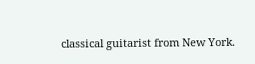classical guitarist from New York.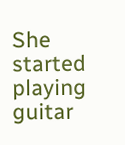She started playing guitar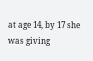at age 14, by 17 she was giving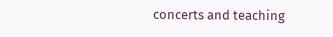concerts and teaching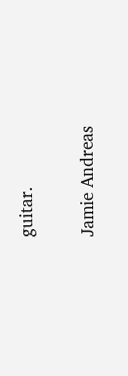guitar.

Jamie Andreas